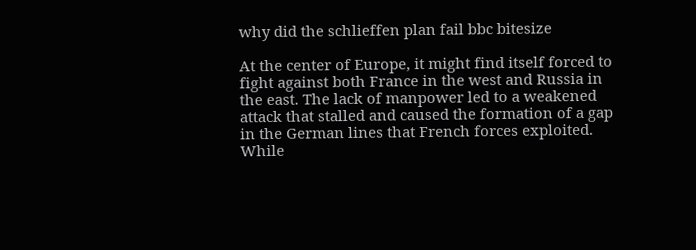why did the schlieffen plan fail bbc bitesize

At the center of Europe, it might find itself forced to fight against both France in the west and Russia in the east. The lack of manpower led to a weakened attack that stalled and caused the formation of a gap in the German lines that French forces exploited. While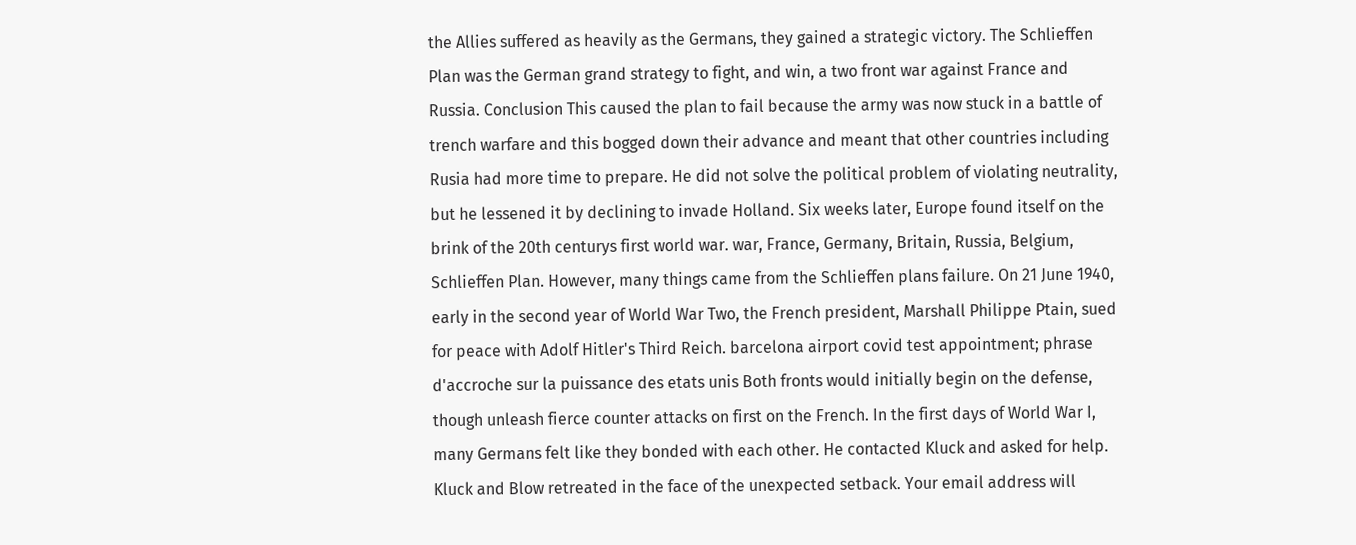the Allies suffered as heavily as the Germans, they gained a strategic victory. The Schlieffen Plan was the German grand strategy to fight, and win, a two front war against France and Russia. Conclusion This caused the plan to fail because the army was now stuck in a battle of trench warfare and this bogged down their advance and meant that other countries including Rusia had more time to prepare. He did not solve the political problem of violating neutrality, but he lessened it by declining to invade Holland. Six weeks later, Europe found itself on the brink of the 20th centurys first world war. war, France, Germany, Britain, Russia, Belgium, Schlieffen Plan. However, many things came from the Schlieffen plans failure. On 21 June 1940, early in the second year of World War Two, the French president, Marshall Philippe Ptain, sued for peace with Adolf Hitler's Third Reich. barcelona airport covid test appointment; phrase d'accroche sur la puissance des etats unis Both fronts would initially begin on the defense, though unleash fierce counter attacks on first on the French. In the first days of World War I, many Germans felt like they bonded with each other. He contacted Kluck and asked for help. Kluck and Blow retreated in the face of the unexpected setback. Your email address will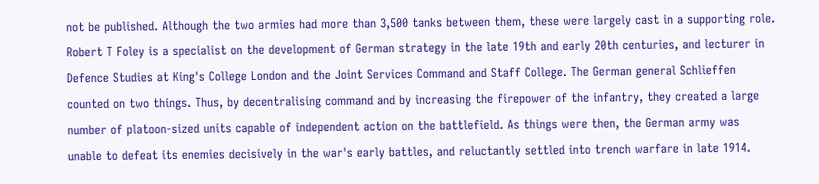not be published. Although the two armies had more than 3,500 tanks between them, these were largely cast in a supporting role. Robert T Foley is a specialist on the development of German strategy in the late 19th and early 20th centuries, and lecturer in Defence Studies at King's College London and the Joint Services Command and Staff College. The German general Schlieffen counted on two things. Thus, by decentralising command and by increasing the firepower of the infantry, they created a large number of platoon-sized units capable of independent action on the battlefield. As things were then, the German army was unable to defeat its enemies decisively in the war's early battles, and reluctantly settled into trench warfare in late 1914.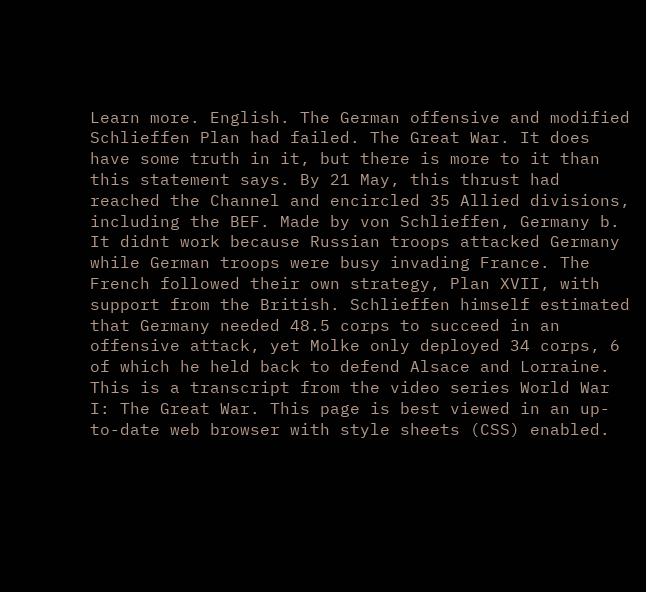Learn more. English. The German offensive and modified Schlieffen Plan had failed. The Great War. It does have some truth in it, but there is more to it than this statement says. By 21 May, this thrust had reached the Channel and encircled 35 Allied divisions, including the BEF. Made by von Schlieffen, Germany b. It didnt work because Russian troops attacked Germany while German troops were busy invading France. The French followed their own strategy, Plan XVII, with support from the British. Schlieffen himself estimated that Germany needed 48.5 corps to succeed in an offensive attack, yet Molke only deployed 34 corps, 6 of which he held back to defend Alsace and Lorraine. This is a transcript from the video series World War I: The Great War. This page is best viewed in an up-to-date web browser with style sheets (CSS) enabled.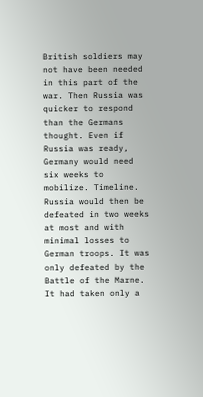British soldiers may not have been needed in this part of the war. Then Russia was quicker to respond than the Germans thought. Even if Russia was ready, Germany would need six weeks to mobilize. Timeline. Russia would then be defeated in two weeks at most and with minimal losses to German troops. It was only defeated by the Battle of the Marne. It had taken only a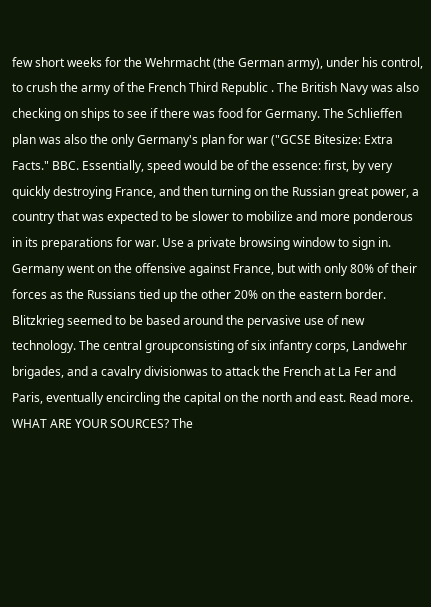few short weeks for the Wehrmacht (the German army), under his control, to crush the army of the French Third Republic . The British Navy was also checking on ships to see if there was food for Germany. The Schlieffen plan was also the only Germany's plan for war ("GCSE Bitesize: Extra Facts." BBC. Essentially, speed would be of the essence: first, by very quickly destroying France, and then turning on the Russian great power, a country that was expected to be slower to mobilize and more ponderous in its preparations for war. Use a private browsing window to sign in. Germany went on the offensive against France, but with only 80% of their forces as the Russians tied up the other 20% on the eastern border. Blitzkrieg seemed to be based around the pervasive use of new technology. The central groupconsisting of six infantry corps, Landwehr brigades, and a cavalry divisionwas to attack the French at La Fer and Paris, eventually encircling the capital on the north and east. Read more. WHAT ARE YOUR SOURCES? The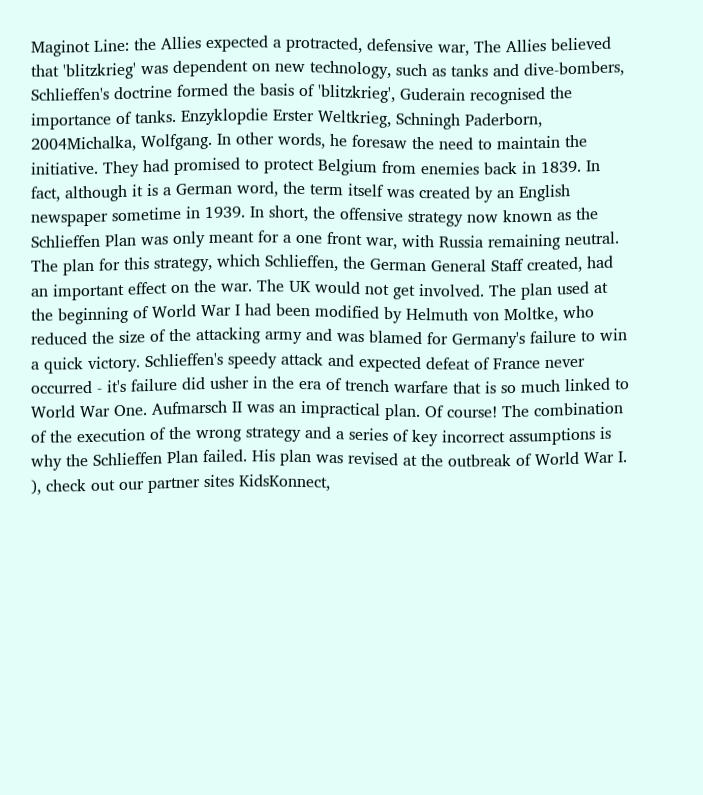Maginot Line: the Allies expected a protracted, defensive war, The Allies believed that 'blitzkrieg' was dependent on new technology, such as tanks and dive-bombers, Schlieffen's doctrine formed the basis of 'blitzkrieg', Guderain recognised the importance of tanks. Enzyklopdie Erster Weltkrieg, Schningh Paderborn, 2004Michalka, Wolfgang. In other words, he foresaw the need to maintain the initiative. They had promised to protect Belgium from enemies back in 1839. In fact, although it is a German word, the term itself was created by an English newspaper sometime in 1939. In short, the offensive strategy now known as the Schlieffen Plan was only meant for a one front war, with Russia remaining neutral. The plan for this strategy, which Schlieffen, the German General Staff created, had an important effect on the war. The UK would not get involved. The plan used at the beginning of World War I had been modified by Helmuth von Moltke, who reduced the size of the attacking army and was blamed for Germany's failure to win a quick victory. Schlieffen's speedy attack and expected defeat of France never occurred - it's failure did usher in the era of trench warfare that is so much linked to World War One. Aufmarsch II was an impractical plan. Of course! The combination of the execution of the wrong strategy and a series of key incorrect assumptions is why the Schlieffen Plan failed. His plan was revised at the outbreak of World War I. ), check out our partner sites KidsKonnect,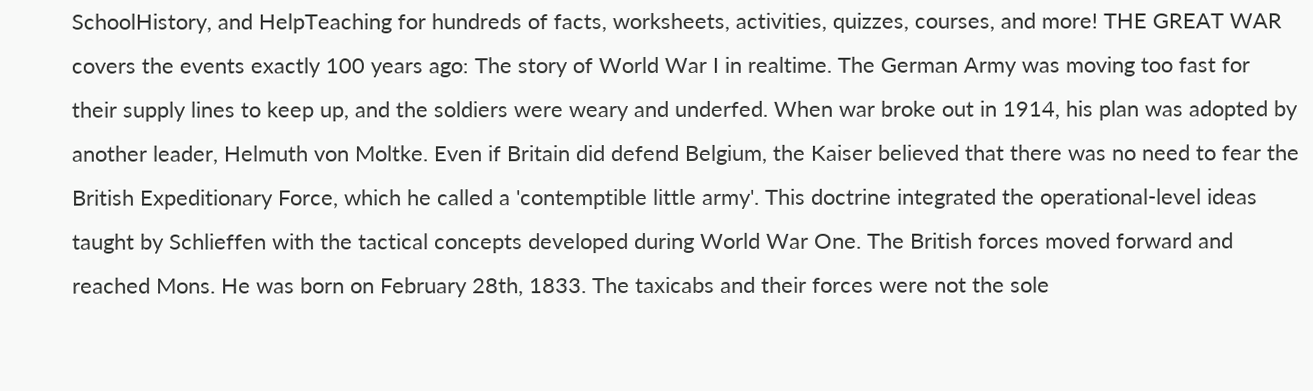SchoolHistory, and HelpTeaching for hundreds of facts, worksheets, activities, quizzes, courses, and more! THE GREAT WAR covers the events exactly 100 years ago: The story of World War I in realtime. The German Army was moving too fast for their supply lines to keep up, and the soldiers were weary and underfed. When war broke out in 1914, his plan was adopted by another leader, Helmuth von Moltke. Even if Britain did defend Belgium, the Kaiser believed that there was no need to fear the British Expeditionary Force, which he called a 'contemptible little army'. This doctrine integrated the operational-level ideas taught by Schlieffen with the tactical concepts developed during World War One. The British forces moved forward and reached Mons. He was born on February 28th, 1833. The taxicabs and their forces were not the sole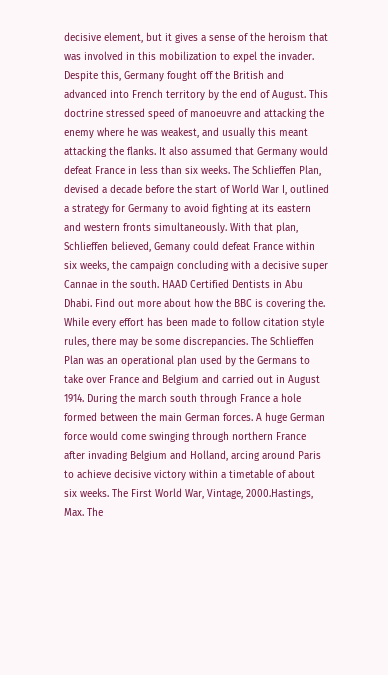decisive element, but it gives a sense of the heroism that was involved in this mobilization to expel the invader. Despite this, Germany fought off the British and advanced into French territory by the end of August. This doctrine stressed speed of manoeuvre and attacking the enemy where he was weakest, and usually this meant attacking the flanks. It also assumed that Germany would defeat France in less than six weeks. The Schlieffen Plan, devised a decade before the start of World War I, outlined a strategy for Germany to avoid fighting at its eastern and western fronts simultaneously. With that plan, Schlieffen believed, Gemany could defeat France within six weeks, the campaign concluding with a decisive super Cannae in the south. HAAD Certified Dentists in Abu Dhabi. Find out more about how the BBC is covering the. While every effort has been made to follow citation style rules, there may be some discrepancies. The Schlieffen Plan was an operational plan used by the Germans to take over France and Belgium and carried out in August 1914. During the march south through France a hole formed between the main German forces. A huge German force would come swinging through northern France after invading Belgium and Holland, arcing around Paris to achieve decisive victory within a timetable of about six weeks. The First World War, Vintage, 2000.Hastings, Max. The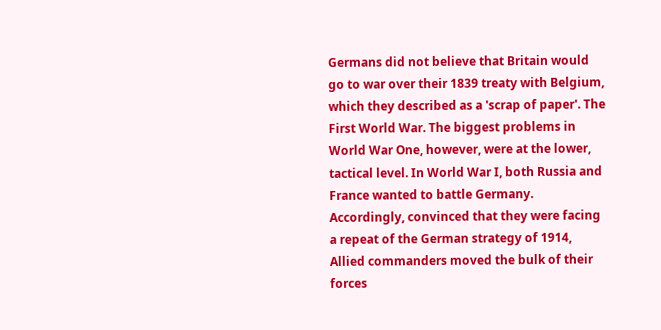Germans did not believe that Britain would go to war over their 1839 treaty with Belgium, which they described as a 'scrap of paper'. The First World War. The biggest problems in World War One, however, were at the lower, tactical level. In World War I, both Russia and France wanted to battle Germany. Accordingly, convinced that they were facing a repeat of the German strategy of 1914, Allied commanders moved the bulk of their forces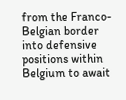from the Franco-Belgian border into defensive positions within Belgium to await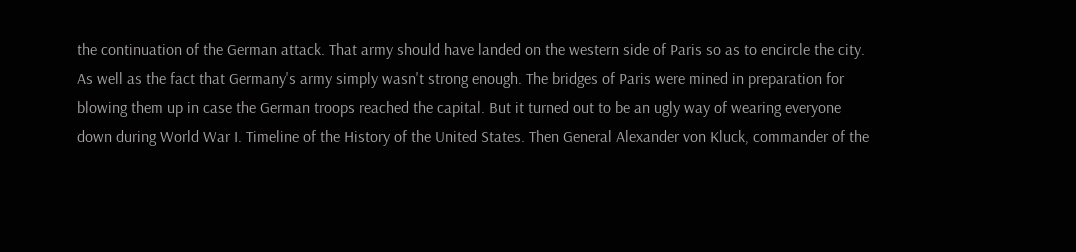the continuation of the German attack. That army should have landed on the western side of Paris so as to encircle the city. As well as the fact that Germany's army simply wasn't strong enough. The bridges of Paris were mined in preparation for blowing them up in case the German troops reached the capital. But it turned out to be an ugly way of wearing everyone down during World War I. Timeline of the History of the United States. Then General Alexander von Kluck, commander of the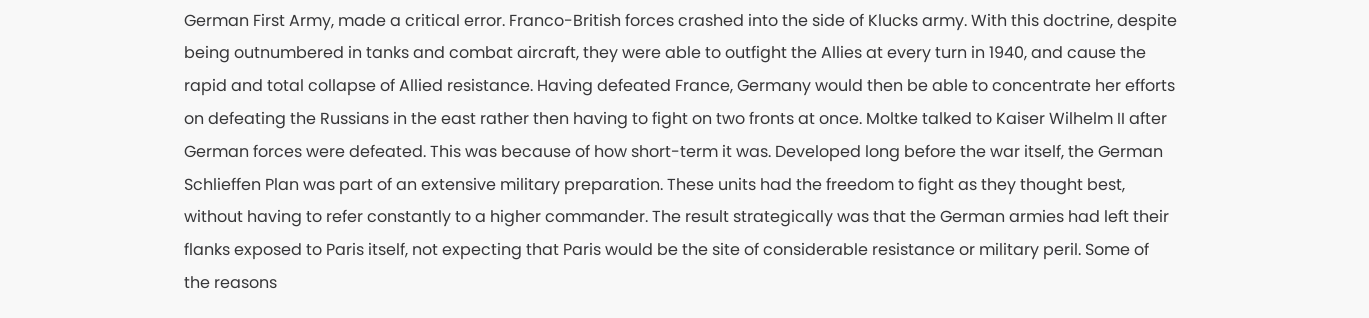German First Army, made a critical error. Franco-British forces crashed into the side of Klucks army. With this doctrine, despite being outnumbered in tanks and combat aircraft, they were able to outfight the Allies at every turn in 1940, and cause the rapid and total collapse of Allied resistance. Having defeated France, Germany would then be able to concentrate her efforts on defeating the Russians in the east rather then having to fight on two fronts at once. Moltke talked to Kaiser Wilhelm II after German forces were defeated. This was because of how short-term it was. Developed long before the war itself, the German Schlieffen Plan was part of an extensive military preparation. These units had the freedom to fight as they thought best, without having to refer constantly to a higher commander. The result strategically was that the German armies had left their flanks exposed to Paris itself, not expecting that Paris would be the site of considerable resistance or military peril. Some of the reasons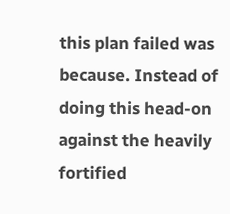this plan failed was because. Instead of doing this head-on against the heavily fortified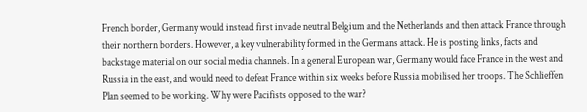French border, Germany would instead first invade neutral Belgium and the Netherlands and then attack France through their northern borders. However, a key vulnerability formed in the Germans attack. He is posting links, facts and backstage material on our social media channels. In a general European war, Germany would face France in the west and Russia in the east, and would need to defeat France within six weeks before Russia mobilised her troops. The Schlieffen Plan seemed to be working. Why were Pacifists opposed to the war?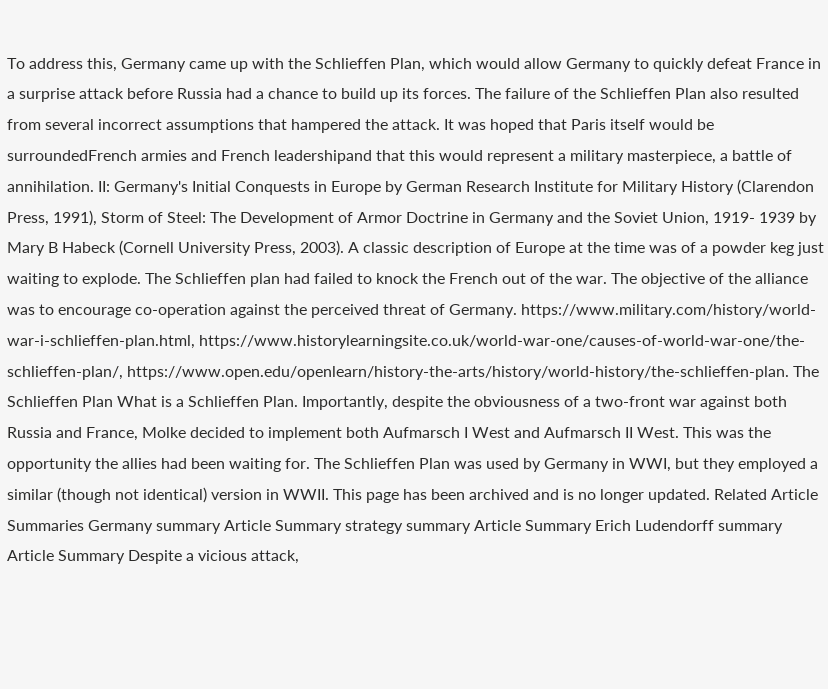To address this, Germany came up with the Schlieffen Plan, which would allow Germany to quickly defeat France in a surprise attack before Russia had a chance to build up its forces. The failure of the Schlieffen Plan also resulted from several incorrect assumptions that hampered the attack. It was hoped that Paris itself would be surroundedFrench armies and French leadershipand that this would represent a military masterpiece, a battle of annihilation. II: Germany's Initial Conquests in Europe by German Research Institute for Military History (Clarendon Press, 1991), Storm of Steel: The Development of Armor Doctrine in Germany and the Soviet Union, 1919- 1939 by Mary B Habeck (Cornell University Press, 2003). A classic description of Europe at the time was of a powder keg just waiting to explode. The Schlieffen plan had failed to knock the French out of the war. The objective of the alliance was to encourage co-operation against the perceived threat of Germany. https://www.military.com/history/world-war-i-schlieffen-plan.html, https://www.historylearningsite.co.uk/world-war-one/causes-of-world-war-one/the-schlieffen-plan/, https://www.open.edu/openlearn/history-the-arts/history/world-history/the-schlieffen-plan. The Schlieffen Plan What is a Schlieffen Plan. Importantly, despite the obviousness of a two-front war against both Russia and France, Molke decided to implement both Aufmarsch I West and Aufmarsch II West. This was the opportunity the allies had been waiting for. The Schlieffen Plan was used by Germany in WWI, but they employed a similar (though not identical) version in WWII. This page has been archived and is no longer updated. Related Article Summaries Germany summary Article Summary strategy summary Article Summary Erich Ludendorff summary Article Summary Despite a vicious attack,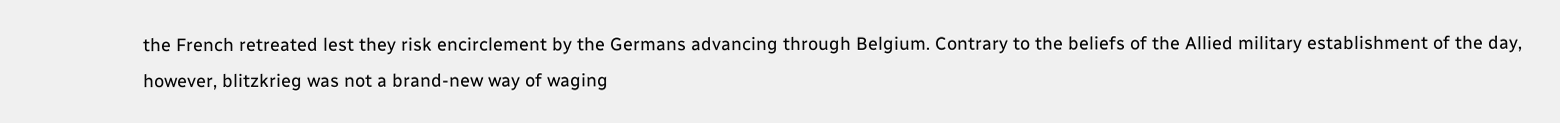the French retreated lest they risk encirclement by the Germans advancing through Belgium. Contrary to the beliefs of the Allied military establishment of the day, however, blitzkrieg was not a brand-new way of waging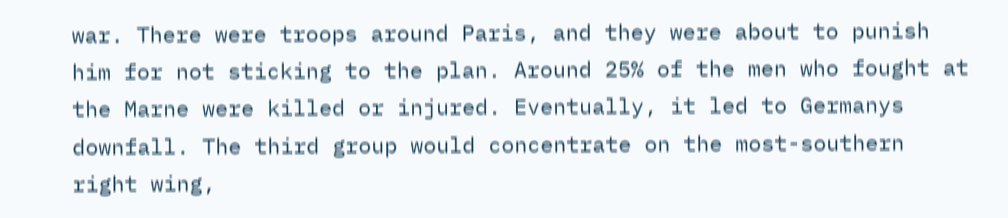war. There were troops around Paris, and they were about to punish him for not sticking to the plan. Around 25% of the men who fought at the Marne were killed or injured. Eventually, it led to Germanys downfall. The third group would concentrate on the most-southern right wing,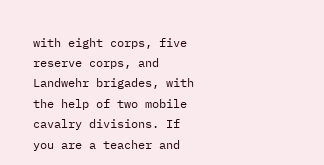with eight corps, five reserve corps, and Landwehr brigades, with the help of two mobile cavalry divisions. If you are a teacher and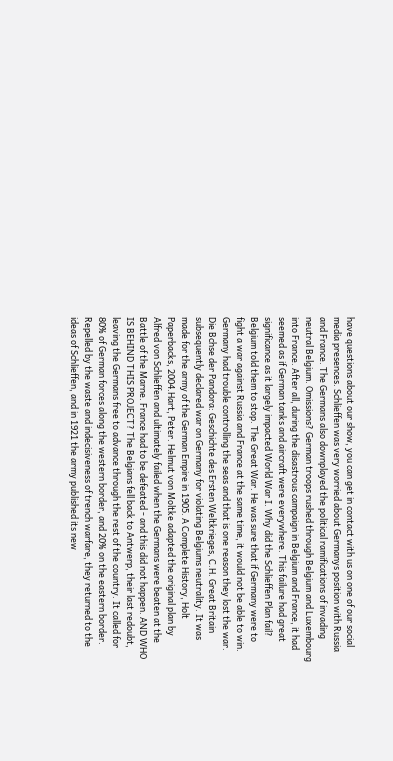have questions about our show, you can get in contact with us on one of our social media presences. Schlieffen was very worried about Germanys position with Russia and France. The Germans also downplayed the political ramifications of invading neutral Belgium. Omissions? German troops rushed through Belgium and Luxembourg into France. After all, during the disastrous campaign in Belgium and France, it had seemed as if German tanks and aircraft were everywhere. This failure had great significance as it largely impacted World War I. Why did the Schlieffen Plan fail? Belgium told them to stop. The Great War. He was sure that if Germany were to fight a war against Russia and France at the same time, it would not be able to win. Germany had trouble controlling the seas and that is one reason they lost the war. Die Bchse der Pandora: Geschichte des Ersten Weltkrieges, C.H. Great Britain subsequently declared war on Germany for violating Belgiums neutrality. It was made for the army of the German Empire in 1905. A Complete History, Holt Paperbacks, 2004.Hart, Peter. Helmut von Moltke adapted the original plan by Alfred von Schlieffen and ultimately failed when the Germans were beaten at the Battle of the Marne. France had to be defeated - and this did not happen. AND WHO IS BEHIND THIS PROJECT? The Belgians fell back to Antwerp, their last redoubt, leaving the Germans free to advance through the rest of the country. It called for 80% of German forces along the western border, and 20% on the eastern border. Repelled by the waste and indecisiveness of trench warfare, they returned to the ideas of Schlieffen, and in 1921 the army published its new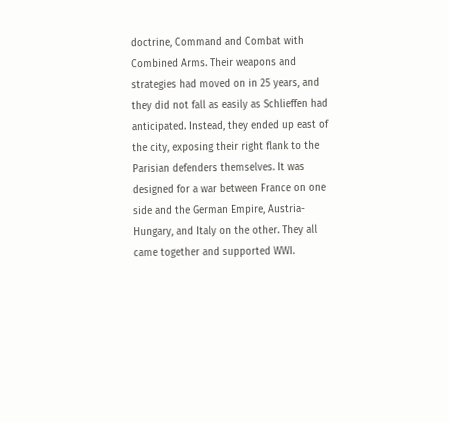doctrine, Command and Combat with Combined Arms. Their weapons and strategies had moved on in 25 years, and they did not fall as easily as Schlieffen had anticipated. Instead, they ended up east of the city, exposing their right flank to the Parisian defenders themselves. It was designed for a war between France on one side and the German Empire, Austria-Hungary, and Italy on the other. They all came together and supported WWI.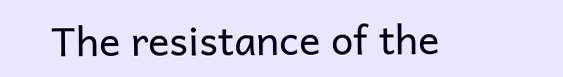The resistance of the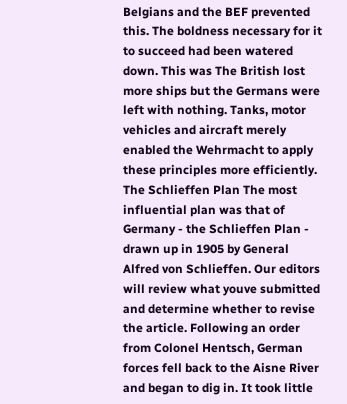Belgians and the BEF prevented this. The boldness necessary for it to succeed had been watered down. This was The British lost more ships but the Germans were left with nothing. Tanks, motor vehicles and aircraft merely enabled the Wehrmacht to apply these principles more efficiently. The Schlieffen Plan The most influential plan was that of Germany - the Schlieffen Plan - drawn up in 1905 by General Alfred von Schlieffen. Our editors will review what youve submitted and determine whether to revise the article. Following an order from Colonel Hentsch, German forces fell back to the Aisne River and began to dig in. It took little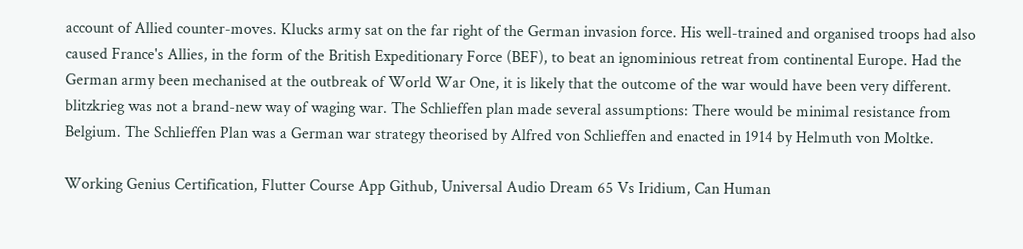account of Allied counter-moves. Klucks army sat on the far right of the German invasion force. His well-trained and organised troops had also caused France's Allies, in the form of the British Expeditionary Force (BEF), to beat an ignominious retreat from continental Europe. Had the German army been mechanised at the outbreak of World War One, it is likely that the outcome of the war would have been very different. blitzkrieg was not a brand-new way of waging war. The Schlieffen plan made several assumptions: There would be minimal resistance from Belgium. The Schlieffen Plan was a German war strategy theorised by Alfred von Schlieffen and enacted in 1914 by Helmuth von Moltke.

Working Genius Certification, Flutter Course App Github, Universal Audio Dream 65 Vs Iridium, Can Human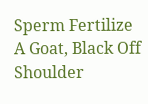Sperm Fertilize A Goat, Black Off Shoulder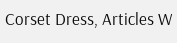Corset Dress, Articles W